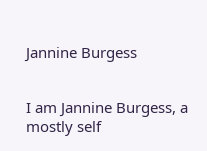Jannine Burgess


I am Jannine Burgess, a mostly self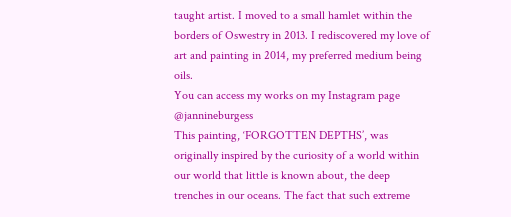taught artist. I moved to a small hamlet within the borders of Oswestry in 2013. I rediscovered my love of art and painting in 2014, my preferred medium being oils.
You can access my works on my Instagram page @jannineburgess
This painting, ‘FORGOTTEN DEPTHS’, was originally inspired by the curiosity of a world within our world that little is known about, the deep trenches in our oceans. The fact that such extreme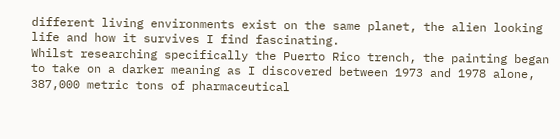different living environments exist on the same planet, the alien looking life and how it survives I find fascinating.
Whilst researching specifically the Puerto Rico trench, the painting began to take on a darker meaning as I discovered between 1973 and 1978 alone, 387,000 metric tons of pharmaceutical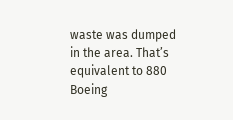waste was dumped in the area. That’s equivalent to 880 Boeing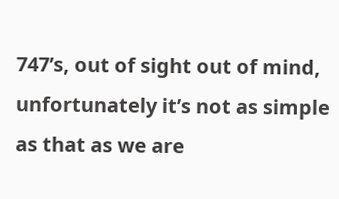747’s, out of sight out of mind,
unfortunately it’s not as simple as that as we are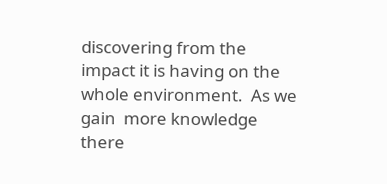discovering from the impact it is having on the whole environment.  As we gain  more knowledge there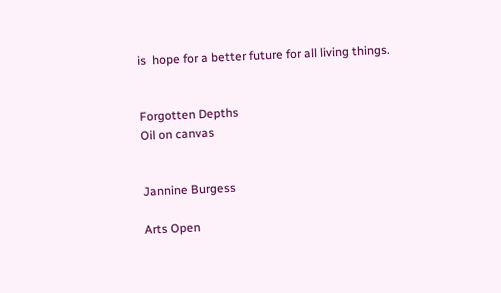is  hope for a better future for all living things.


Forgotten Depths
Oil on canvas


Jannine Burgess

Arts Open